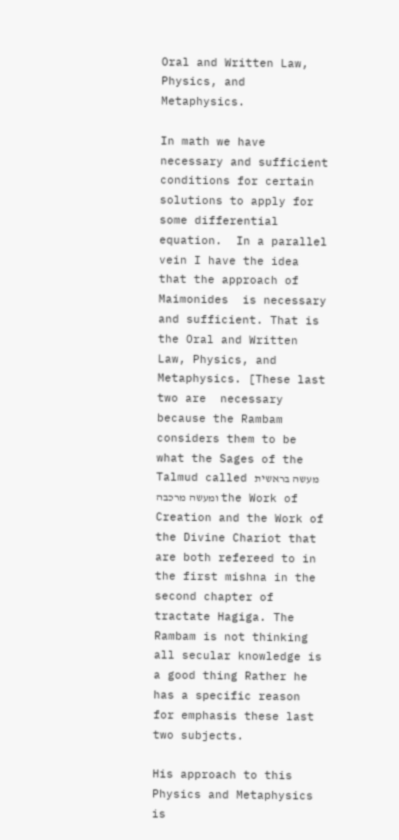Oral and Written Law, Physics, and Metaphysics.

In math we have necessary and sufficient conditions for certain solutions to apply for some differential equation.  In a parallel vein I have the idea that the approach of Maimonides  is necessary and sufficient. That is the Oral and Written Law, Physics, and Metaphysics. [These last two are  necessary because the Rambam considers them to be what the Sages of the Talmud called מעשה בראשית ומעשה מרכבה the Work of Creation and the Work of the Divine Chariot that are both refereed to in the first mishna in the second chapter of tractate Hagiga. The Rambam is not thinking all secular knowledge is a good thing Rather he has a specific reason for emphasis these last two subjects.

His approach to this Physics and Metaphysics is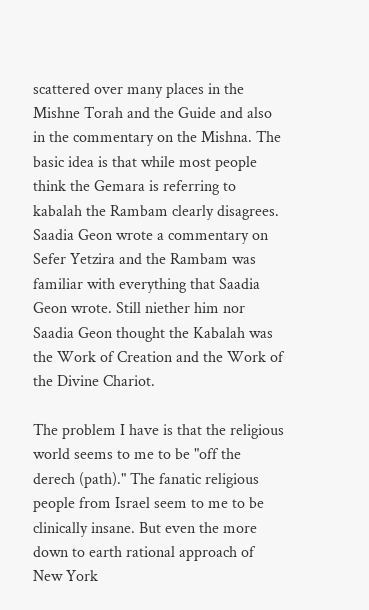scattered over many places in the Mishne Torah and the Guide and also in the commentary on the Mishna. The basic idea is that while most people think the Gemara is referring to kabalah the Rambam clearly disagrees. Saadia Geon wrote a commentary on Sefer Yetzira and the Rambam was familiar with everything that Saadia Geon wrote. Still niether him nor Saadia Geon thought the Kabalah was the Work of Creation and the Work of the Divine Chariot.

The problem I have is that the religious world seems to me to be "off the derech (path)." The fanatic religious people from Israel seem to me to be clinically insane. But even the more down to earth rational approach of New York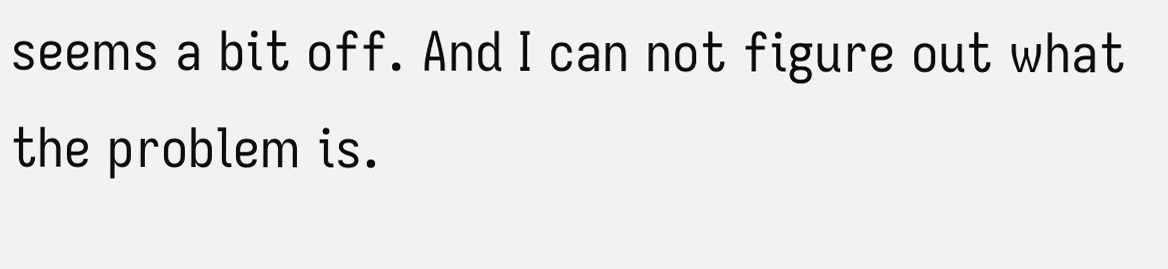seems a bit off. And I can not figure out what the problem is.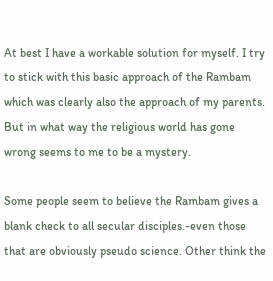At best I have a workable solution for myself. I try to stick with this basic approach of the Rambam which was clearly also the approach of my parents. But in what way the religious world has gone wrong seems to me to be a mystery.

Some people seem to believe the Rambam gives a blank check to all secular disciples.-even those that are obviously pseudo science. Other think the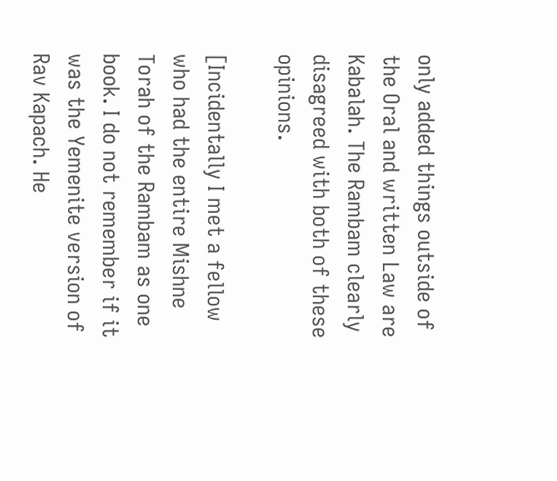only added things outside of the Oral and written Law are Kabalah. The Rambam clearly disagreed with both of these opinions.

[Incidentally I met a fellow  who had the entire Mishne Torah of the Rambam as one book. I do not remember if it was the Yemenite version of Rav Kapach. He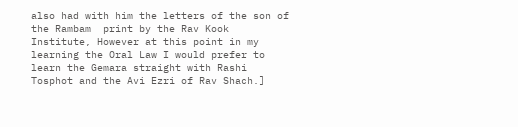also had with him the letters of the son of the Rambam  print by the Rav Kook Institute, However at this point in my learning the Oral Law I would prefer to learn the Gemara straight with Rashi Tosphot and the Avi Ezri of Rav Shach.]